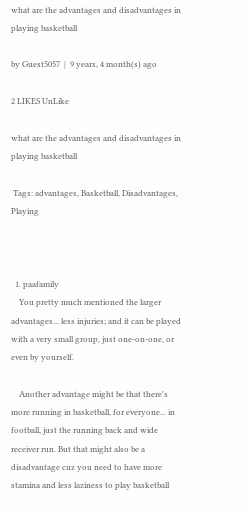what are the advantages and disadvantages in playing basketball

by Guest5057  |  9 years, 4 month(s) ago

2 LIKES UnLike

what are the advantages and disadvantages in playing basketball

 Tags: advantages, Basketball, Disadvantages, Playing



  1. paafamily
    You pretty much mentioned the larger advantages... less injuries; and it can be played with a very small group, just one-on-one, or even by yourself.

    Another advantage might be that there's more running in basketball, for everyone... in football, just the running back and wide receiver run. But that might also be a disadvantage cuz you need to have more stamina and less laziness to play basketball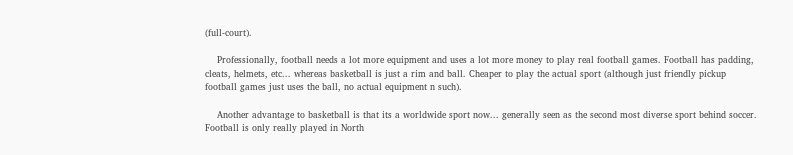(full-court).

    Professionally, football needs a lot more equipment and uses a lot more money to play real football games. Football has padding, cleats, helmets, etc... whereas basketball is just a rim and ball. Cheaper to play the actual sport (although just friendly pickup football games just uses the ball, no actual equipment n such).

    Another advantage to basketball is that its a worldwide sport now... generally seen as the second most diverse sport behind soccer. Football is only really played in North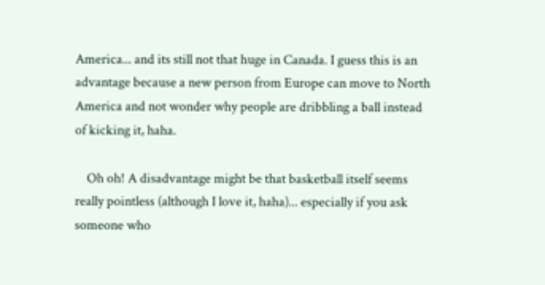America... and its still not that huge in Canada. I guess this is an advantage because a new person from Europe can move to North America and not wonder why people are dribbling a ball instead of kicking it, haha.

    Oh oh! A disadvantage might be that basketball itself seems really pointless (although I love it, haha)... especially if you ask someone who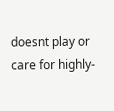doesnt play or care for highly-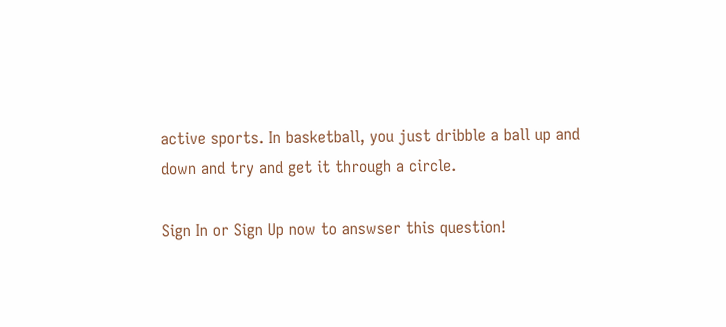active sports. In basketball, you just dribble a ball up and down and try and get it through a circle.

Sign In or Sign Up now to answser this question!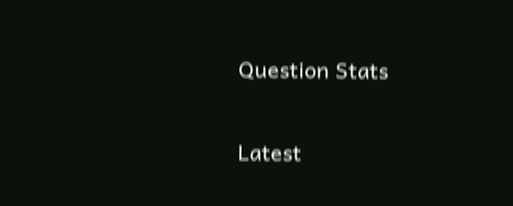Question Stats

Latest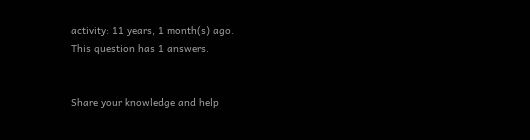activity: 11 years, 1 month(s) ago.
This question has 1 answers.


Share your knowledge and help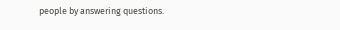people by answering questions.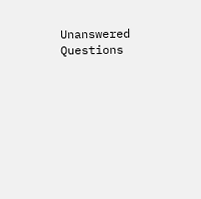Unanswered Questions